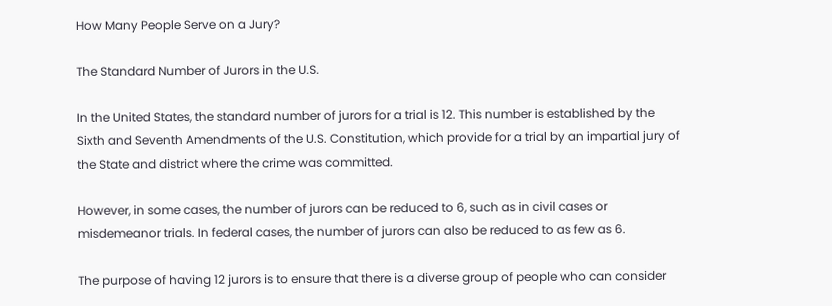How Many People Serve on a Jury?

The Standard Number of Jurors in the U.S.

In the United States, the standard number of jurors for a trial is 12. This number is established by the Sixth and Seventh Amendments of the U.S. Constitution, which provide for a trial by an impartial jury of the State and district where the crime was committed.

However, in some cases, the number of jurors can be reduced to 6, such as in civil cases or misdemeanor trials. In federal cases, the number of jurors can also be reduced to as few as 6.

The purpose of having 12 jurors is to ensure that there is a diverse group of people who can consider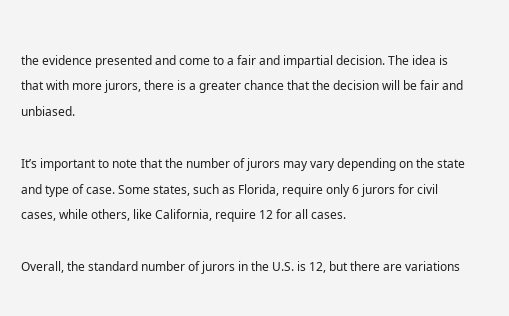the evidence presented and come to a fair and impartial decision. The idea is that with more jurors, there is a greater chance that the decision will be fair and unbiased.

It’s important to note that the number of jurors may vary depending on the state and type of case. Some states, such as Florida, require only 6 jurors for civil cases, while others, like California, require 12 for all cases.

Overall, the standard number of jurors in the U.S. is 12, but there are variations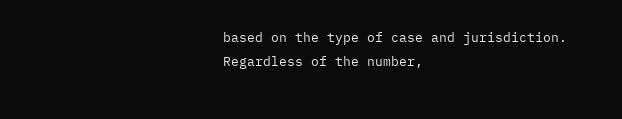based on the type of case and jurisdiction. Regardless of the number,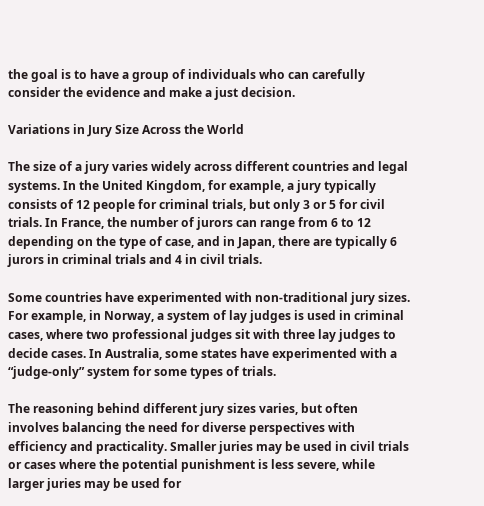the goal is to have a group of individuals who can carefully consider the evidence and make a just decision.

Variations in Jury Size Across the World

The size of a jury varies widely across different countries and legal systems. In the United Kingdom, for example, a jury typically consists of 12 people for criminal trials, but only 3 or 5 for civil trials. In France, the number of jurors can range from 6 to 12 depending on the type of case, and in Japan, there are typically 6 jurors in criminal trials and 4 in civil trials.

Some countries have experimented with non-traditional jury sizes. For example, in Norway, a system of lay judges is used in criminal cases, where two professional judges sit with three lay judges to decide cases. In Australia, some states have experimented with a “judge-only” system for some types of trials.

The reasoning behind different jury sizes varies, but often involves balancing the need for diverse perspectives with efficiency and practicality. Smaller juries may be used in civil trials or cases where the potential punishment is less severe, while larger juries may be used for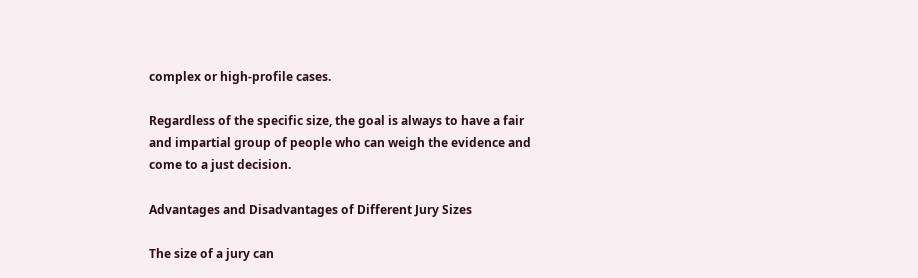complex or high-profile cases.

Regardless of the specific size, the goal is always to have a fair and impartial group of people who can weigh the evidence and come to a just decision.

Advantages and Disadvantages of Different Jury Sizes

The size of a jury can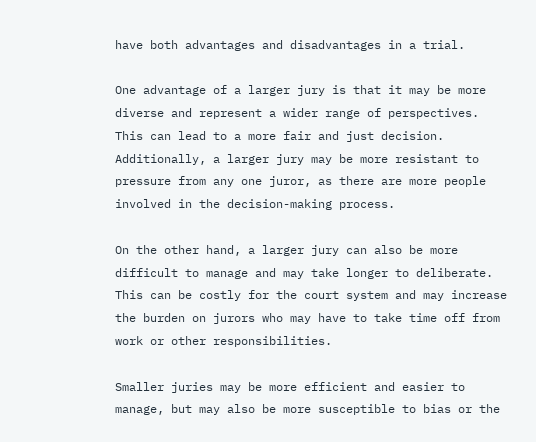have both advantages and disadvantages in a trial.

One advantage of a larger jury is that it may be more diverse and represent a wider range of perspectives. This can lead to a more fair and just decision. Additionally, a larger jury may be more resistant to pressure from any one juror, as there are more people involved in the decision-making process.

On the other hand, a larger jury can also be more difficult to manage and may take longer to deliberate. This can be costly for the court system and may increase the burden on jurors who may have to take time off from work or other responsibilities.

Smaller juries may be more efficient and easier to manage, but may also be more susceptible to bias or the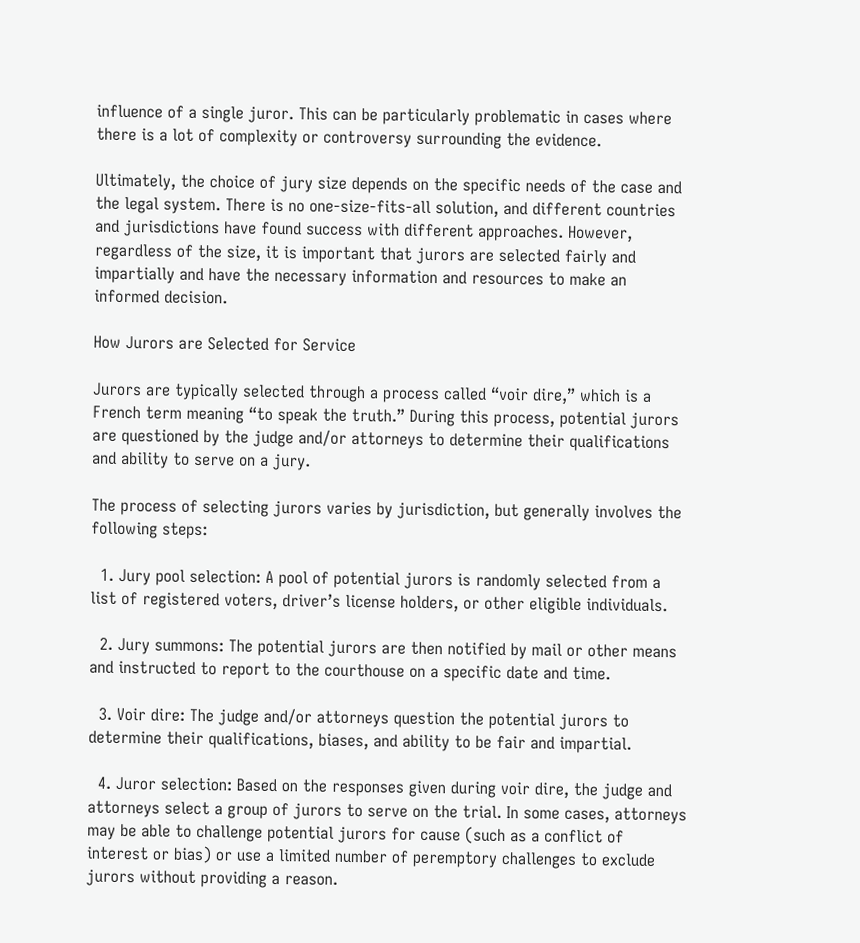influence of a single juror. This can be particularly problematic in cases where there is a lot of complexity or controversy surrounding the evidence.

Ultimately, the choice of jury size depends on the specific needs of the case and the legal system. There is no one-size-fits-all solution, and different countries and jurisdictions have found success with different approaches. However, regardless of the size, it is important that jurors are selected fairly and impartially and have the necessary information and resources to make an informed decision.

How Jurors are Selected for Service

Jurors are typically selected through a process called “voir dire,” which is a French term meaning “to speak the truth.” During this process, potential jurors are questioned by the judge and/or attorneys to determine their qualifications and ability to serve on a jury.

The process of selecting jurors varies by jurisdiction, but generally involves the following steps:

  1. Jury pool selection: A pool of potential jurors is randomly selected from a list of registered voters, driver’s license holders, or other eligible individuals.

  2. Jury summons: The potential jurors are then notified by mail or other means and instructed to report to the courthouse on a specific date and time.

  3. Voir dire: The judge and/or attorneys question the potential jurors to determine their qualifications, biases, and ability to be fair and impartial.

  4. Juror selection: Based on the responses given during voir dire, the judge and attorneys select a group of jurors to serve on the trial. In some cases, attorneys may be able to challenge potential jurors for cause (such as a conflict of interest or bias) or use a limited number of peremptory challenges to exclude jurors without providing a reason.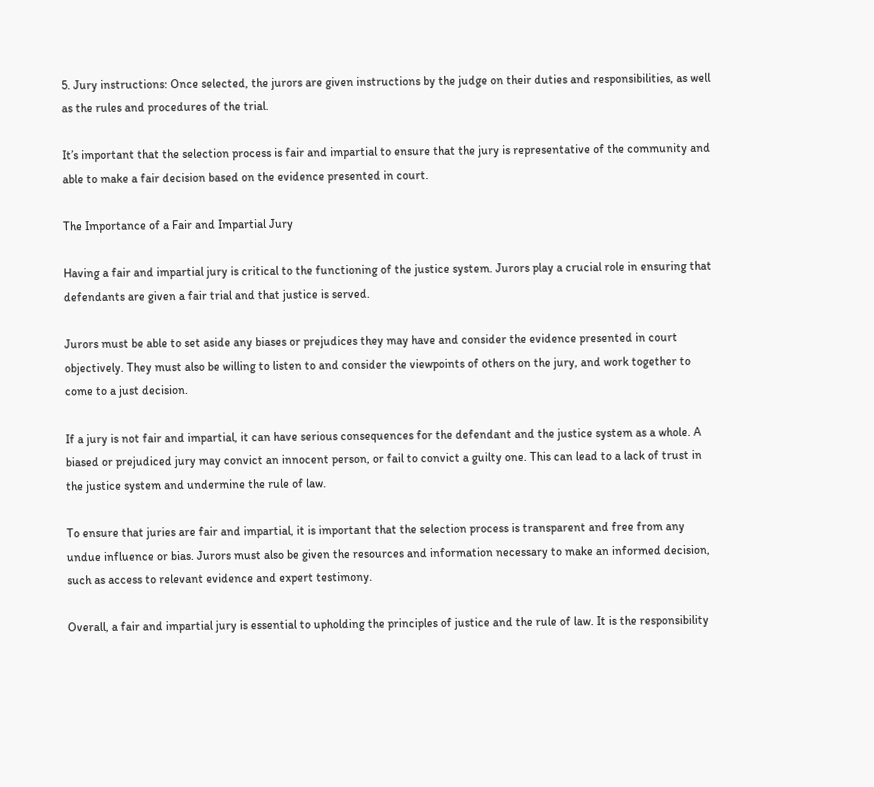5. Jury instructions: Once selected, the jurors are given instructions by the judge on their duties and responsibilities, as well as the rules and procedures of the trial.

It’s important that the selection process is fair and impartial to ensure that the jury is representative of the community and able to make a fair decision based on the evidence presented in court.

The Importance of a Fair and Impartial Jury

Having a fair and impartial jury is critical to the functioning of the justice system. Jurors play a crucial role in ensuring that defendants are given a fair trial and that justice is served.

Jurors must be able to set aside any biases or prejudices they may have and consider the evidence presented in court objectively. They must also be willing to listen to and consider the viewpoints of others on the jury, and work together to come to a just decision.

If a jury is not fair and impartial, it can have serious consequences for the defendant and the justice system as a whole. A biased or prejudiced jury may convict an innocent person, or fail to convict a guilty one. This can lead to a lack of trust in the justice system and undermine the rule of law.

To ensure that juries are fair and impartial, it is important that the selection process is transparent and free from any undue influence or bias. Jurors must also be given the resources and information necessary to make an informed decision, such as access to relevant evidence and expert testimony.

Overall, a fair and impartial jury is essential to upholding the principles of justice and the rule of law. It is the responsibility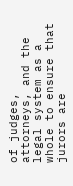of judges, attorneys, and the legal system as a whole to ensure that jurors are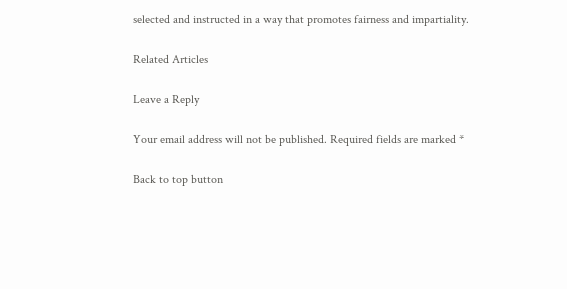selected and instructed in a way that promotes fairness and impartiality.

Related Articles

Leave a Reply

Your email address will not be published. Required fields are marked *

Back to top button